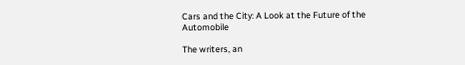Cars and the City: A Look at the Future of the Automobile

The writers, an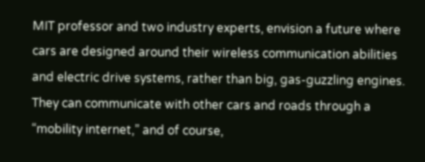MIT professor and two industry experts, envision a future where cars are designed around their wireless communication abilities and electric drive systems, rather than big, gas-guzzling engines. They can communicate with other cars and roads through a “mobility internet,” and of course,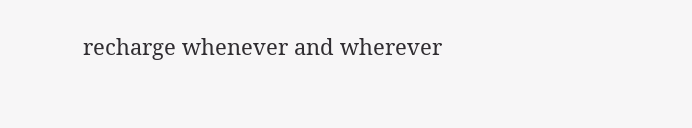recharge whenever and wherever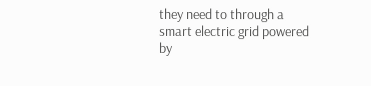they need to through a smart electric grid powered by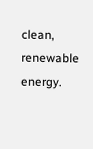clean, renewable energy.